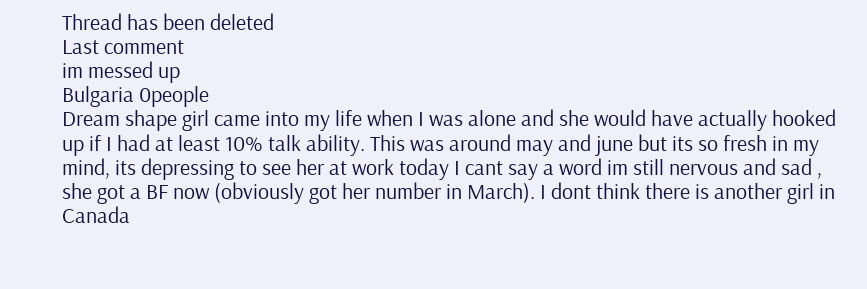Thread has been deleted
Last comment
im messed up
Bulgaria 0people
Dream shape girl came into my life when I was alone and she would have actually hooked up if I had at least 10% talk ability. This was around may and june but its so fresh in my mind, its depressing to see her at work today I cant say a word im still nervous and sad , she got a BF now (obviously got her number in March). I dont think there is another girl in Canada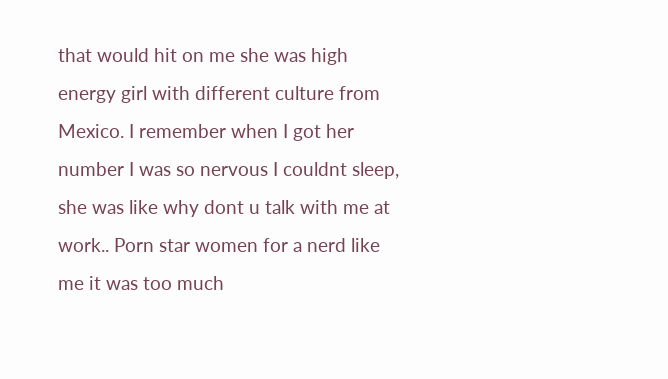that would hit on me she was high energy girl with different culture from Mexico. I remember when I got her number I was so nervous I couldnt sleep, she was like why dont u talk with me at work.. Porn star women for a nerd like me it was too much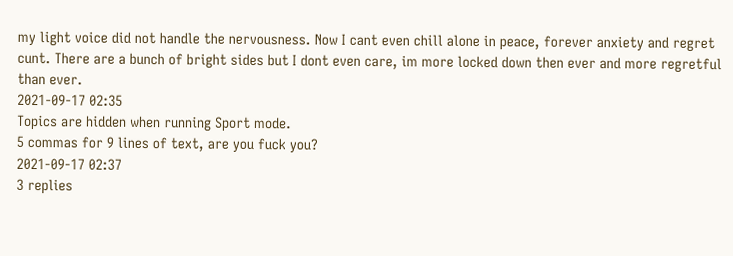my light voice did not handle the nervousness. Now I cant even chill alone in peace, forever anxiety and regret cunt. There are a bunch of bright sides but I dont even care, im more locked down then ever and more regretful than ever.
2021-09-17 02:35
Topics are hidden when running Sport mode.
5 commas for 9 lines of text, are you fuck you?
2021-09-17 02:37
3 replies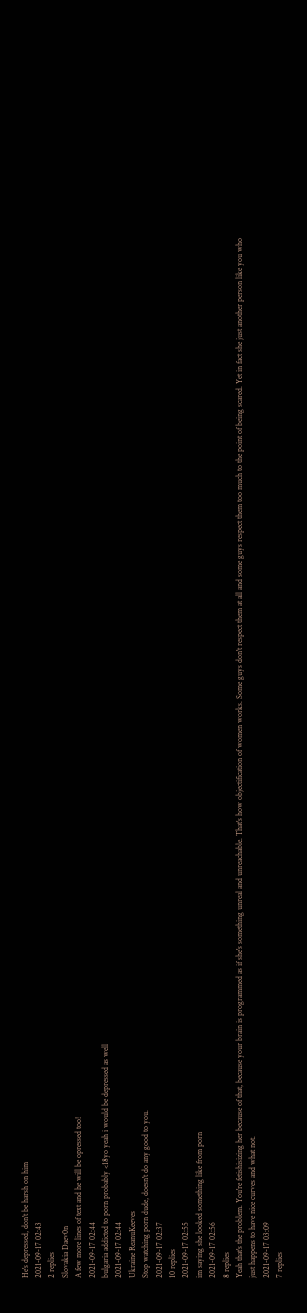He's depressed, don't be harsh on him
2021-09-17 02:43
2 replies
Slovakia Daev0n
A few more lines of text and he will be opressed too!
2021-09-17 02:44
bulgaria addicted to porn probably <18yo yeah i would be depressed as well
2021-09-17 02:44
Ukraine ReanuKeeves
Stop watching porn dude, doesn't do any good to you.
2021-09-17 02:37
10 replies
2021-09-17 02:55
im saying she looked something like from porn
2021-09-17 02:56
8 replies
Yeah that's the problem. You're fetishisizing her because of that, because your brain is programmed as if she's something unreal and unreachable. That's how objectification of women works. Some guys don't respect them at all and some guys respect them too much to the point of being scared. Yet in fact she just another person like you who just happens to have nice curves and what not.
2021-09-17 03:09
7 replies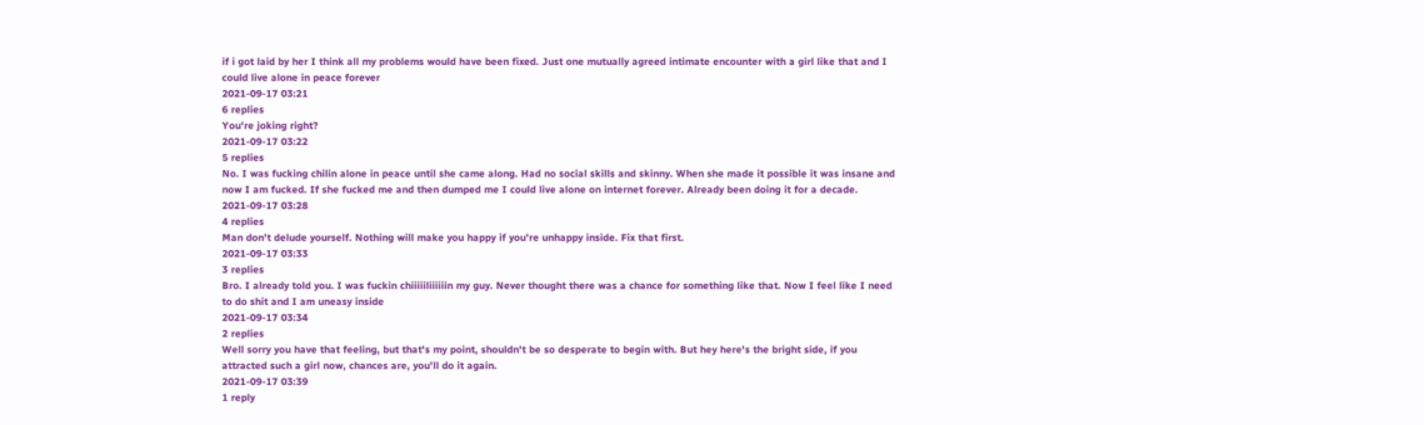if i got laid by her I think all my problems would have been fixed. Just one mutually agreed intimate encounter with a girl like that and I could live alone in peace forever
2021-09-17 03:21
6 replies
You're joking right?
2021-09-17 03:22
5 replies
No. I was fucking chilin alone in peace until she came along. Had no social skills and skinny. When she made it possible it was insane and now I am fucked. If she fucked me and then dumped me I could live alone on internet forever. Already been doing it for a decade.
2021-09-17 03:28
4 replies
Man don't delude yourself. Nothing will make you happy if you're unhappy inside. Fix that first.
2021-09-17 03:33
3 replies
Bro. I already told you. I was fuckin chiiiiiliiiiiin my guy. Never thought there was a chance for something like that. Now I feel like I need to do shit and I am uneasy inside
2021-09-17 03:34
2 replies
Well sorry you have that feeling, but that's my point, shouldn't be so desperate to begin with. But hey here's the bright side, if you attracted such a girl now, chances are, you'll do it again.
2021-09-17 03:39
1 reply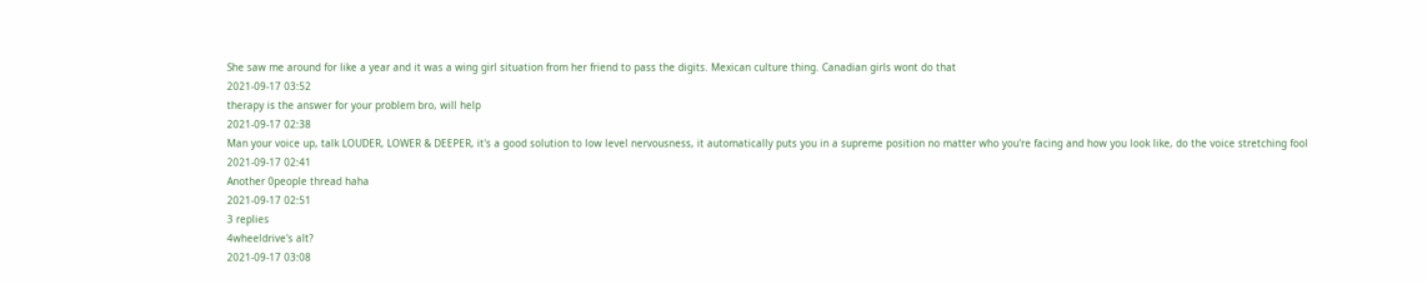She saw me around for like a year and it was a wing girl situation from her friend to pass the digits. Mexican culture thing. Canadian girls wont do that
2021-09-17 03:52
therapy is the answer for your problem bro, will help
2021-09-17 02:38
Man your voice up, talk LOUDER, LOWER & DEEPER, it's a good solution to low level nervousness, it automatically puts you in a supreme position no matter who you're facing and how you look like, do the voice stretching fool
2021-09-17 02:41
Another 0people thread haha
2021-09-17 02:51
3 replies
4wheeldrive's alt?
2021-09-17 03:08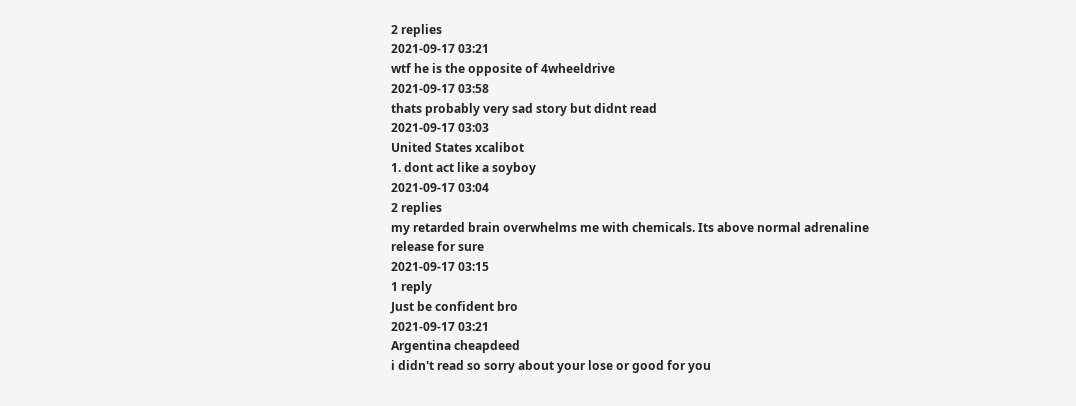2 replies
2021-09-17 03:21
wtf he is the opposite of 4wheeldrive
2021-09-17 03:58
thats probably very sad story but didnt read
2021-09-17 03:03
United States xcalibot
1. dont act like a soyboy
2021-09-17 03:04
2 replies
my retarded brain overwhelms me with chemicals. Its above normal adrenaline release for sure
2021-09-17 03:15
1 reply
Just be confident bro
2021-09-17 03:21
Argentina cheapdeed
i didn't read so sorry about your lose or good for you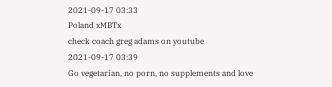2021-09-17 03:33
Poland xMBTx
check coach greg adams on youtube
2021-09-17 03:39
Go vegetarian, no porn, no supplements and love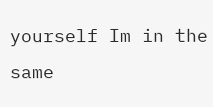yourself Im in the same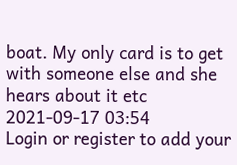boat. My only card is to get with someone else and she hears about it etc
2021-09-17 03:54
Login or register to add your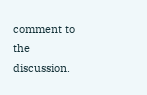comment to the discussion.